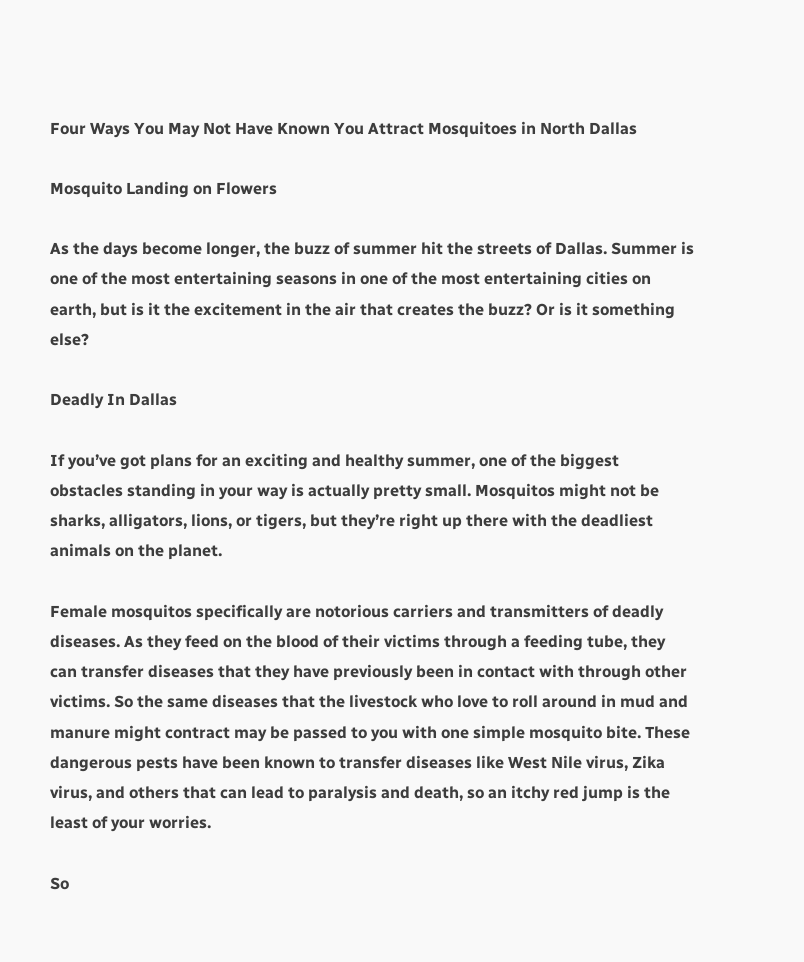Four Ways You May Not Have Known You Attract Mosquitoes in North Dallas

Mosquito Landing on Flowers

As the days become longer, the buzz of summer hit the streets of Dallas. Summer is one of the most entertaining seasons in one of the most entertaining cities on earth, but is it the excitement in the air that creates the buzz? Or is it something else?

Deadly In Dallas

If you’ve got plans for an exciting and healthy summer, one of the biggest obstacles standing in your way is actually pretty small. Mosquitos might not be sharks, alligators, lions, or tigers, but they’re right up there with the deadliest animals on the planet.

Female mosquitos specifically are notorious carriers and transmitters of deadly diseases. As they feed on the blood of their victims through a feeding tube, they can transfer diseases that they have previously been in contact with through other victims. So the same diseases that the livestock who love to roll around in mud and manure might contract may be passed to you with one simple mosquito bite. These dangerous pests have been known to transfer diseases like West Nile virus, Zika virus, and others that can lead to paralysis and death, so an itchy red jump is the least of your worries.

So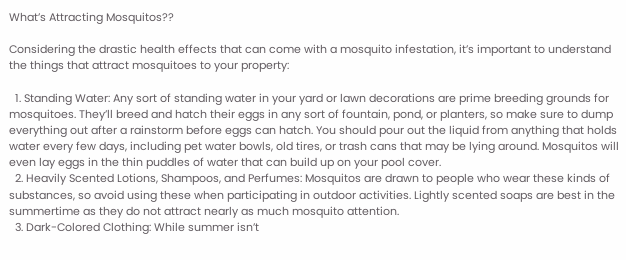What’s Attracting Mosquitos??

Considering the drastic health effects that can come with a mosquito infestation, it’s important to understand the things that attract mosquitoes to your property:

  1. Standing Water: Any sort of standing water in your yard or lawn decorations are prime breeding grounds for mosquitoes. They’ll breed and hatch their eggs in any sort of fountain, pond, or planters, so make sure to dump everything out after a rainstorm before eggs can hatch. You should pour out the liquid from anything that holds water every few days, including pet water bowls, old tires, or trash cans that may be lying around. Mosquitos will even lay eggs in the thin puddles of water that can build up on your pool cover.
  2. Heavily Scented Lotions, Shampoos, and Perfumes: Mosquitos are drawn to people who wear these kinds of substances, so avoid using these when participating in outdoor activities. Lightly scented soaps are best in the summertime as they do not attract nearly as much mosquito attention.
  3. Dark-Colored Clothing: While summer isn’t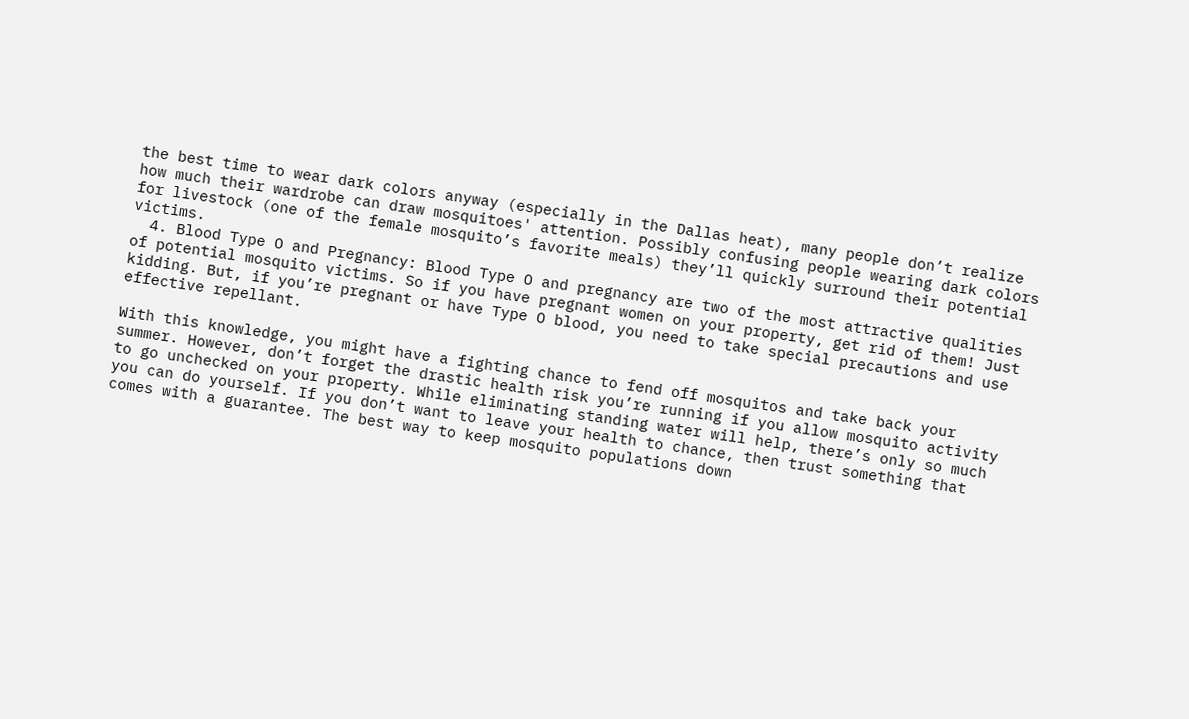the best time to wear dark colors anyway (especially in the Dallas heat), many people don’t realize how much their wardrobe can draw mosquitoes' attention. Possibly confusing people wearing dark colors for livestock (one of the female mosquito’s favorite meals) they’ll quickly surround their potential victims.
  4. Blood Type O and Pregnancy: Blood Type O and pregnancy are two of the most attractive qualities of potential mosquito victims. So if you have pregnant women on your property, get rid of them! Just kidding. But, if you’re pregnant or have Type O blood, you need to take special precautions and use effective repellant.

With this knowledge, you might have a fighting chance to fend off mosquitos and take back your summer. However, don’t forget the drastic health risk you’re running if you allow mosquito activity to go unchecked on your property. While eliminating standing water will help, there’s only so much you can do yourself. If you don’t want to leave your health to chance, then trust something that comes with a guarantee. The best way to keep mosquito populations down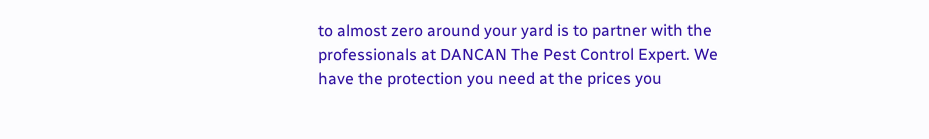to almost zero around your yard is to partner with the professionals at DANCAN The Pest Control Expert. We have the protection you need at the prices you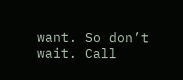want. So don’t wait. Call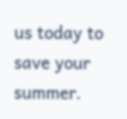us today to save your summer.